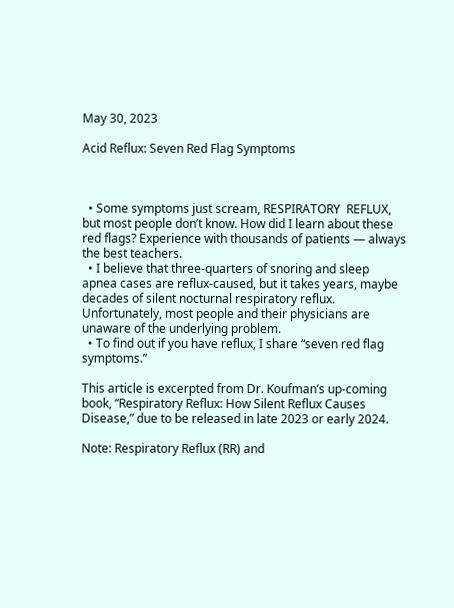May 30, 2023

Acid Reflux: Seven Red Flag Symptoms



  • Some symptoms just scream, RESPIRATORY  REFLUX, but most people don’t know. How did I learn about these red flags? Experience with thousands of patients — always the best teachers.
  • I believe that three-quarters of snoring and sleep apnea cases are reflux-caused, but it takes years, maybe decades of silent nocturnal respiratory reflux. Unfortunately, most people and their physicians are unaware of the underlying problem.
  • To find out if you have reflux, I share “seven red flag symptoms.”

This article is excerpted from Dr. Koufman’s up-coming book, “Respiratory Reflux: How Silent Reflux Causes Disease,” due to be released in late 2023 or early 2024.

Note: Respiratory Reflux (RR) and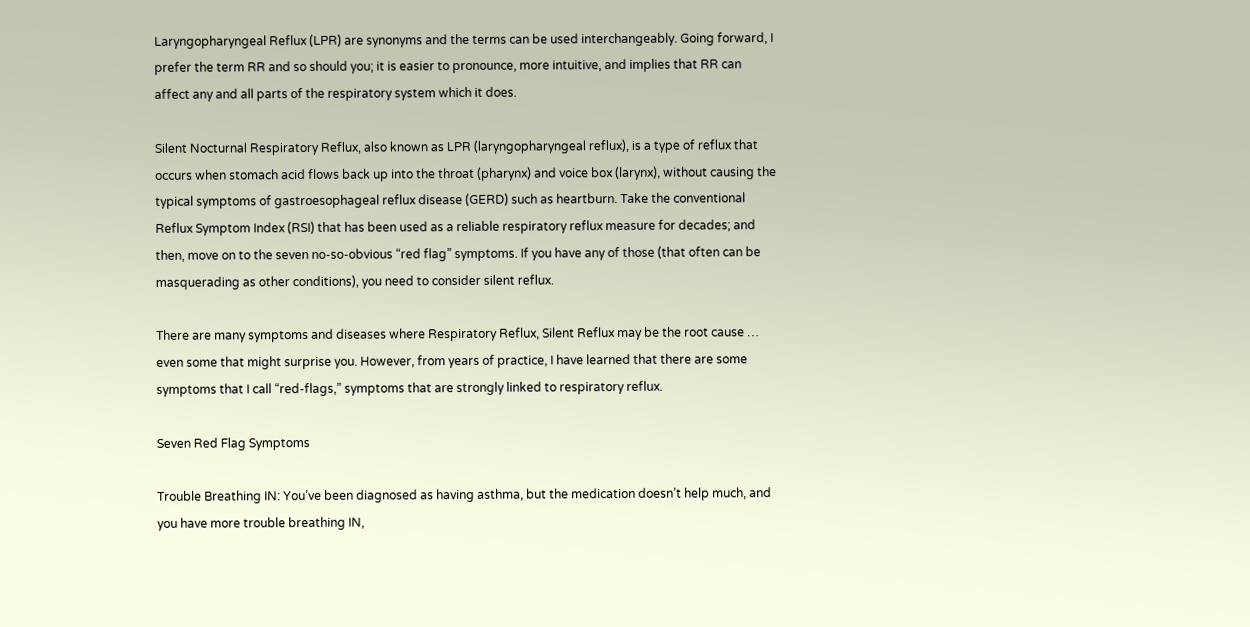Laryngopharyngeal Reflux (LPR) are synonyms and the terms can be used interchangeably. Going forward, I prefer the term RR and so should you; it is easier to pronounce, more intuitive, and implies that RR can affect any and all parts of the respiratory system which it does.

Silent Nocturnal Respiratory Reflux, also known as LPR (laryngopharyngeal reflux), is a type of reflux that occurs when stomach acid flows back up into the throat (pharynx) and voice box (larynx), without causing the typical symptoms of gastroesophageal reflux disease (GERD) such as heartburn. Take the conventional Reflux Symptom Index (RSI) that has been used as a reliable respiratory reflux measure for decades; and then, move on to the seven no-so-obvious “red flag” symptoms. If you have any of those (that often can be masquerading as other conditions), you need to consider silent reflux.

There are many symptoms and diseases where Respiratory Reflux, Silent Reflux may be the root cause … even some that might surprise you. However, from years of practice, I have learned that there are some symptoms that I call “red-flags,” symptoms that are strongly linked to respiratory reflux.

Seven Red Flag Symptoms

Trouble Breathing IN: You’ve been diagnosed as having asthma, but the medication doesn’t help much, and you have more trouble breathing IN,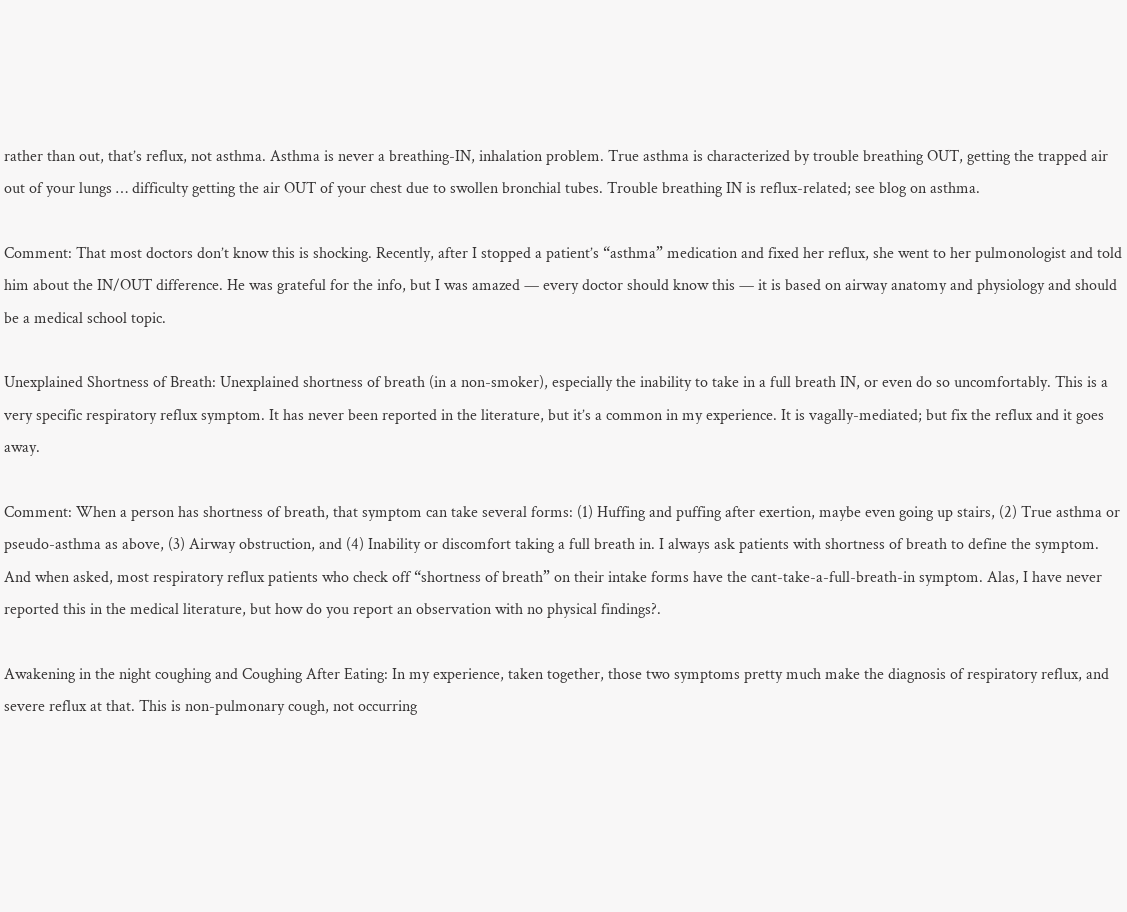rather than out, that’s reflux, not asthma. Asthma is never a breathing-IN, inhalation problem. True asthma is characterized by trouble breathing OUT, getting the trapped air out of your lungs … difficulty getting the air OUT of your chest due to swollen bronchial tubes. Trouble breathing IN is reflux-related; see blog on asthma.

Comment: That most doctors don’t know this is shocking. Recently, after I stopped a patient’s “asthma” medication and fixed her reflux, she went to her pulmonologist and told him about the IN/OUT difference. He was grateful for the info, but I was amazed — every doctor should know this — it is based on airway anatomy and physiology and should be a medical school topic.

Unexplained Shortness of Breath: Unexplained shortness of breath (in a non-smoker), especially the inability to take in a full breath IN, or even do so uncomfortably. This is a very specific respiratory reflux symptom. It has never been reported in the literature, but it’s a common in my experience. It is vagally-mediated; but fix the reflux and it goes away.

Comment: When a person has shortness of breath, that symptom can take several forms: (1) Huffing and puffing after exertion, maybe even going up stairs, (2) True asthma or pseudo-asthma as above, (3) Airway obstruction, and (4) Inability or discomfort taking a full breath in. I always ask patients with shortness of breath to define the symptom. And when asked, most respiratory reflux patients who check off “shortness of breath” on their intake forms have the cant-take-a-full-breath-in symptom. Alas, I have never reported this in the medical literature, but how do you report an observation with no physical findings?.

Awakening in the night coughing and Coughing After Eating: In my experience, taken together, those two symptoms pretty much make the diagnosis of respiratory reflux, and severe reflux at that. This is non-pulmonary cough, not occurring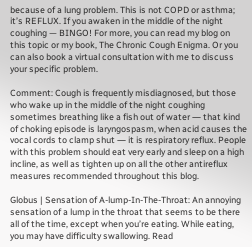because of a lung problem. This is not COPD or asthma; it’s REFLUX. If you awaken in the middle of the night coughing — BINGO! For more, you can read my blog on this topic or my book, The Chronic Cough Enigma. Or you can also book a virtual consultation with me to discuss your specific problem.

Comment: Cough is frequently misdiagnosed, but those who wake up in the middle of the night coughing sometimes breathing like a fish out of water ― that kind of choking episode is laryngospasm, when acid causes the vocal cords to clamp shut ― it is respiratory reflux. People with this problem should eat very early and sleep on a high incline, as well as tighten up on all the other antireflux measures recommended throughout this blog.

Globus | Sensation of A-lump-In-The-Throat: An annoying sensation of a lump in the throat that seems to be there all of the time, except when you’re eating. While eating, you may have difficulty swallowing. Read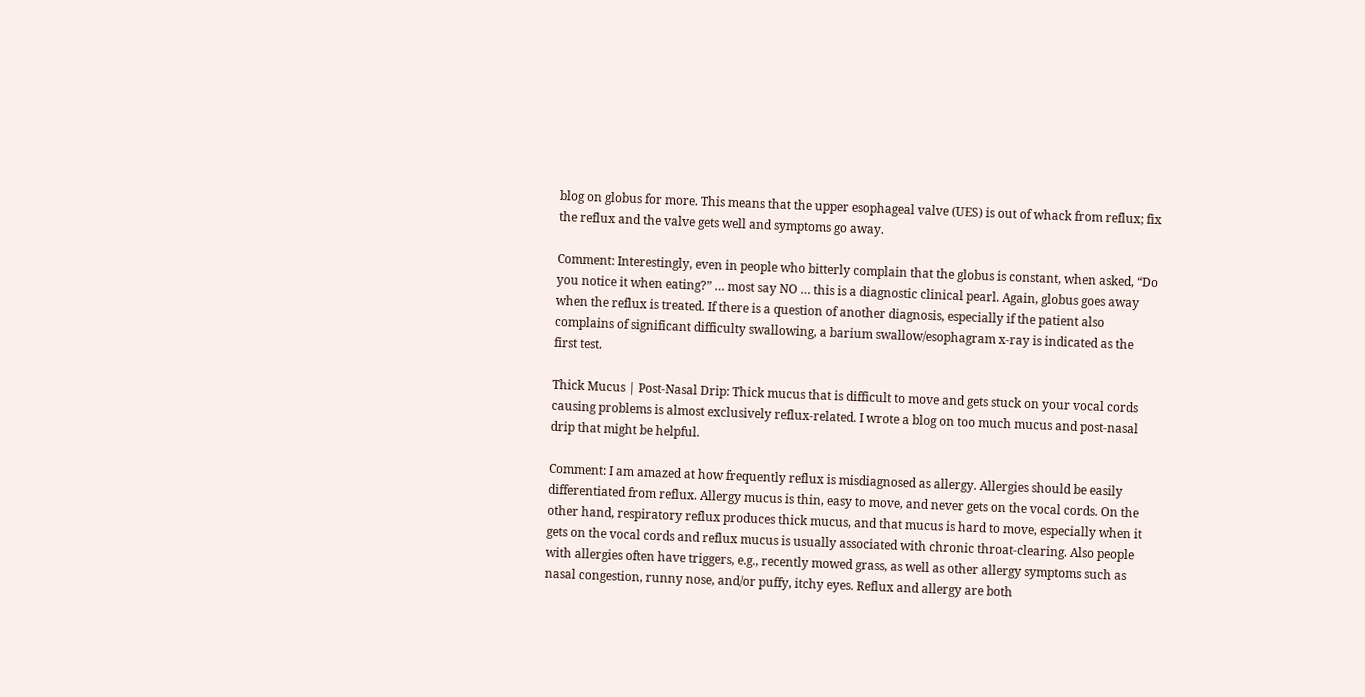blog on globus for more. This means that the upper esophageal valve (UES) is out of whack from reflux; fix the reflux and the valve gets well and symptoms go away.

Comment: Interestingly, even in people who bitterly complain that the globus is constant, when asked, “Do you notice it when eating?” … most say NO … this is a diagnostic clinical pearl. Again, globus goes away when the reflux is treated. If there is a question of another diagnosis, especially if the patient also complains of significant difficulty swallowing, a barium swallow/esophagram x-ray is indicated as the first test.

Thick Mucus | Post-Nasal Drip: Thick mucus that is difficult to move and gets stuck on your vocal cords causing problems is almost exclusively reflux-related. I wrote a blog on too much mucus and post-nasal drip that might be helpful.

Comment: I am amazed at how frequently reflux is misdiagnosed as allergy. Allergies should be easily differentiated from reflux. Allergy mucus is thin, easy to move, and never gets on the vocal cords. On the other hand, respiratory reflux produces thick mucus, and that mucus is hard to move, especially when it gets on the vocal cords and reflux mucus is usually associated with chronic throat-clearing. Also people with allergies often have triggers, e.g., recently mowed grass, as well as other allergy symptoms such as nasal congestion, runny nose, and/or puffy, itchy eyes. Reflux and allergy are both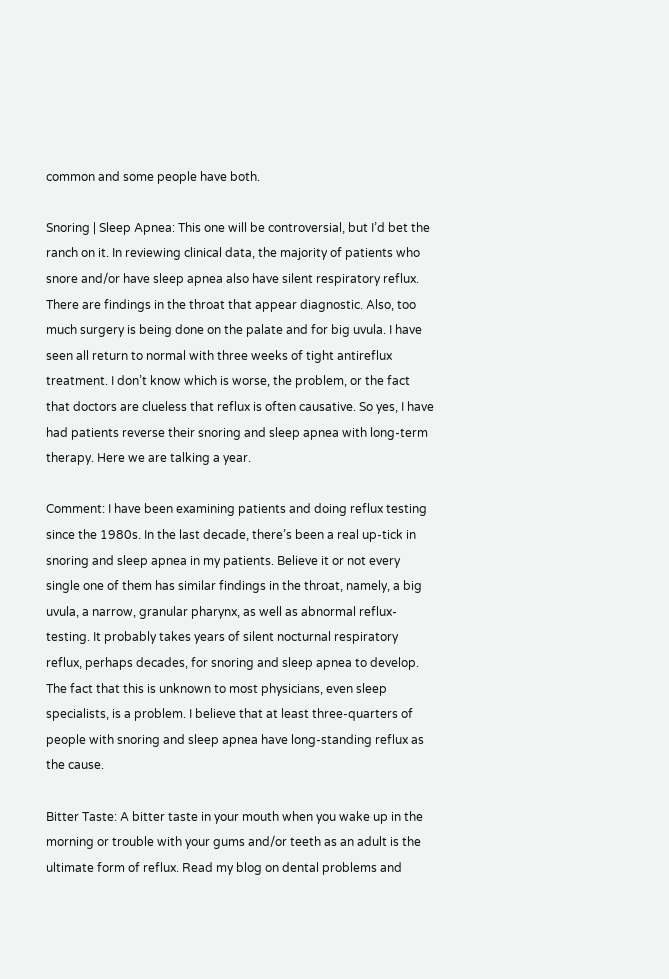common and some people have both.

Snoring | Sleep Apnea: This one will be controversial, but I’d bet the ranch on it. In reviewing clinical data, the majority of patients who snore and/or have sleep apnea also have silent respiratory reflux. There are findings in the throat that appear diagnostic. Also, too much surgery is being done on the palate and for big uvula. I have seen all return to normal with three weeks of tight antireflux treatment. I don’t know which is worse, the problem, or the fact that doctors are clueless that reflux is often causative. So yes, I have had patients reverse their snoring and sleep apnea with long-term therapy. Here we are talking a year.

Comment: I have been examining patients and doing reflux testing since the 1980s. In the last decade, there’s been a real up-tick in snoring and sleep apnea in my patients. Believe it or not every single one of them has similar findings in the throat, namely, a big uvula, a narrow, granular pharynx, as well as abnormal reflux-testing. It probably takes years of silent nocturnal respiratory reflux, perhaps decades, for snoring and sleep apnea to develop. The fact that this is unknown to most physicians, even sleep specialists, is a problem. I believe that at least three-quarters of people with snoring and sleep apnea have long-standing reflux as the cause.

Bitter Taste: A bitter taste in your mouth when you wake up in the morning or trouble with your gums and/or teeth as an adult is the ultimate form of reflux. Read my blog on dental problems and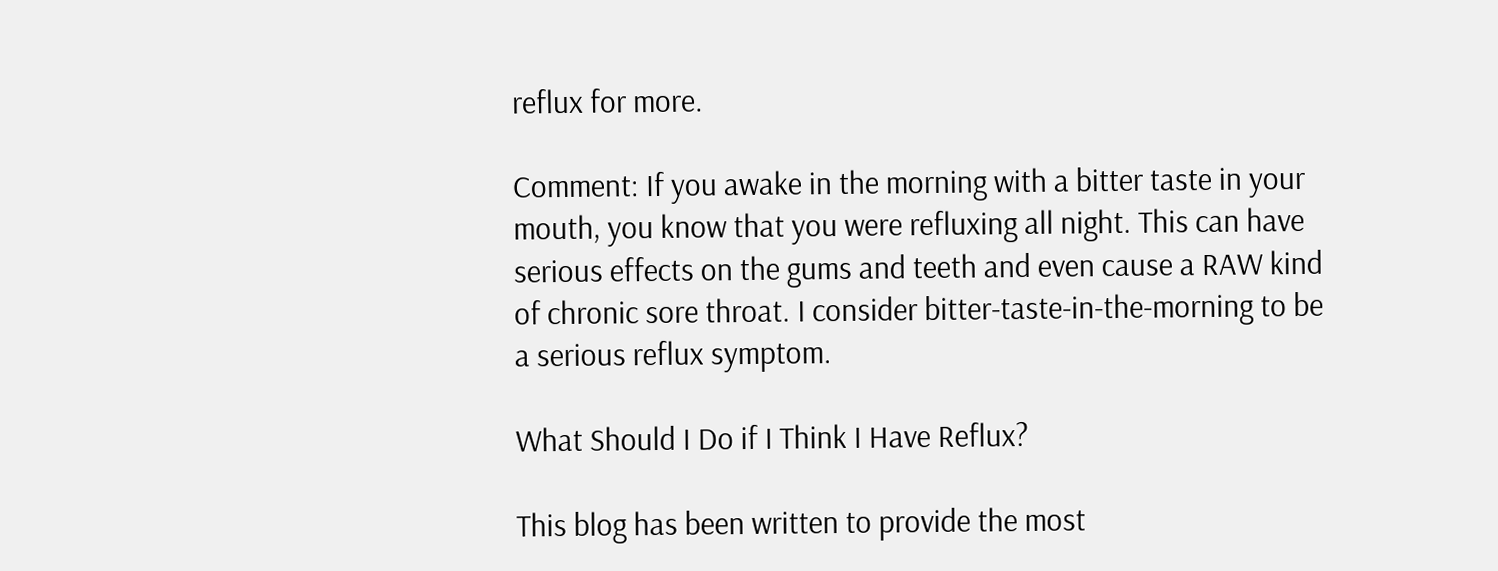reflux for more.

Comment: If you awake in the morning with a bitter taste in your mouth, you know that you were refluxing all night. This can have serious effects on the gums and teeth and even cause a RAW kind of chronic sore throat. I consider bitter-taste-in-the-morning to be a serious reflux symptom.

What Should I Do if I Think I Have Reflux?

This blog has been written to provide the most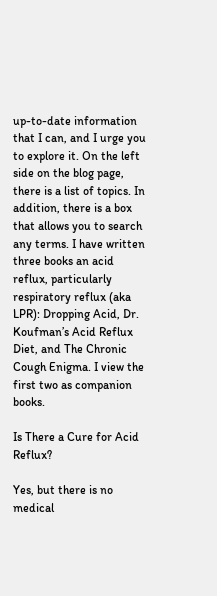up-to-date information that I can, and I urge you to explore it. On the left side on the blog page, there is a list of topics. In addition, there is a box that allows you to search any terms. I have written three books an acid reflux, particularly respiratory reflux (aka LPR): Dropping Acid, Dr. Koufman’s Acid Reflux Diet, and The Chronic Cough Enigma. I view the first two as companion books.

Is There a Cure for Acid Reflux?

Yes, but there is no medical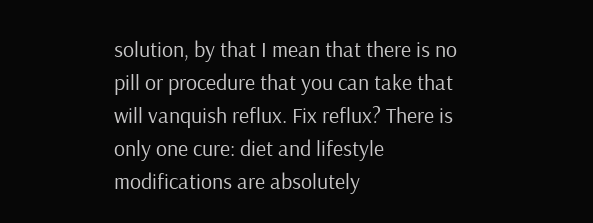solution, by that I mean that there is no pill or procedure that you can take that will vanquish reflux. Fix reflux? There is only one cure: diet and lifestyle modifications are absolutely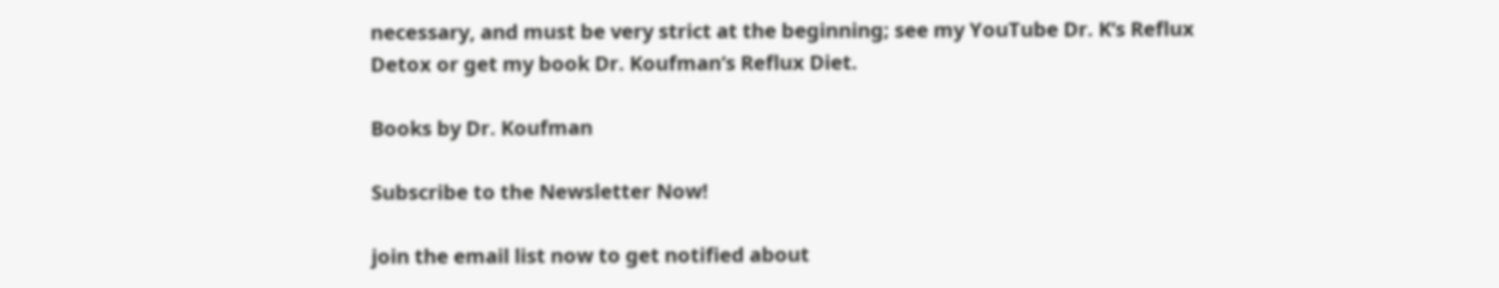necessary, and must be very strict at the beginning; see my YouTube Dr. K’s Reflux Detox or get my book Dr. Koufman’s Reflux Diet.

Books by Dr. Koufman

Subscribe to the Newsletter Now!

join the email list now to get notified about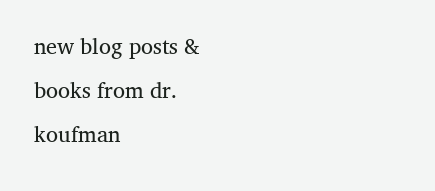new blog posts & books from dr. koufman